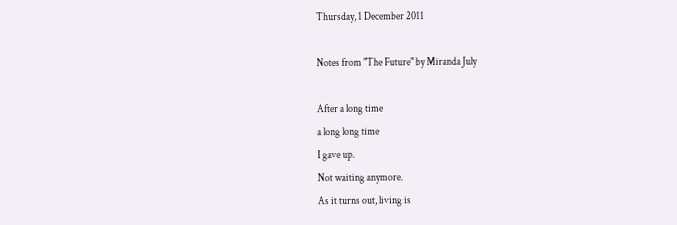Thursday, 1 December 2011

Notes from "The Future" by Miranda July

After a long time
a long long time
I gave up.
Not waiting anymore.
As it turns out, living is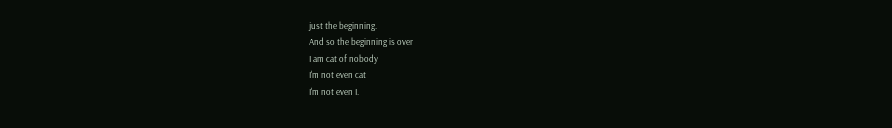just the beginning.
And so the beginning is over
I am cat of nobody
I'm not even cat
I'm not even I.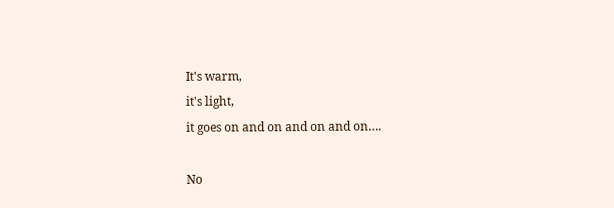It's warm,
it's light,
it goes on and on and on and on….

No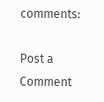comments:

Post a Comment